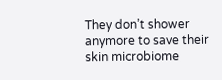They don’t shower anymore to save their skin microbiome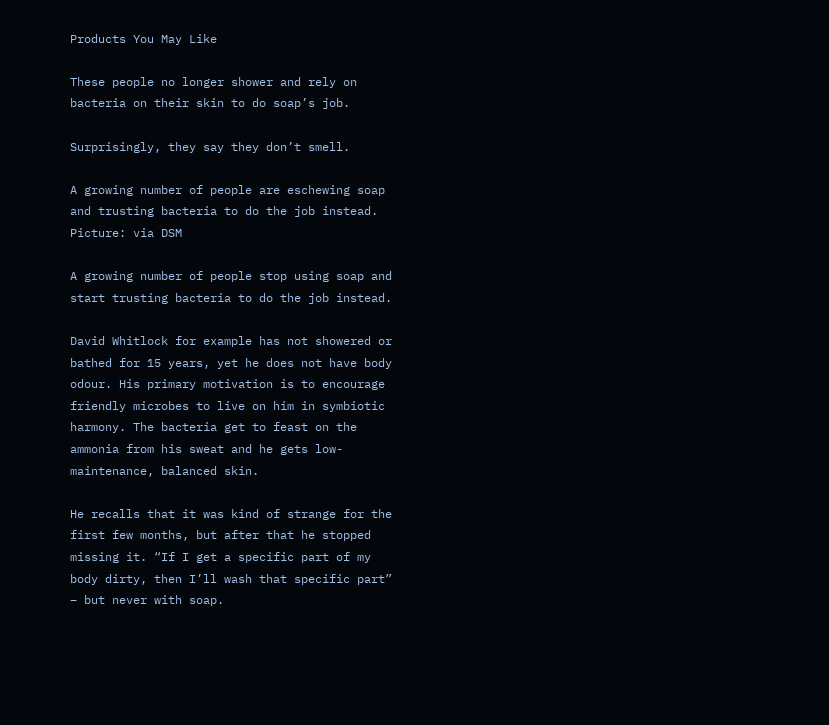Products You May Like

These people no longer shower and rely on bacteria on their skin to do soap’s job.

Surprisingly, they say they don’t smell.

A growing number of people are eschewing soap and trusting bacteria to do the job instead. Picture: via DSM

A growing number of people stop using soap and start trusting bacteria to do the job instead.

David Whitlock for example has not showered or bathed for 15 years, yet he does not have body odour. His primary motivation is to encourage friendly microbes to live on him in symbiotic harmony. The bacteria get to feast on the ammonia from his sweat and he gets low-maintenance, balanced skin.

He recalls that it was kind of strange for the first few months, but after that he stopped missing it. “If I get a specific part of my body dirty, then I’ll wash that specific part” – but never with soap.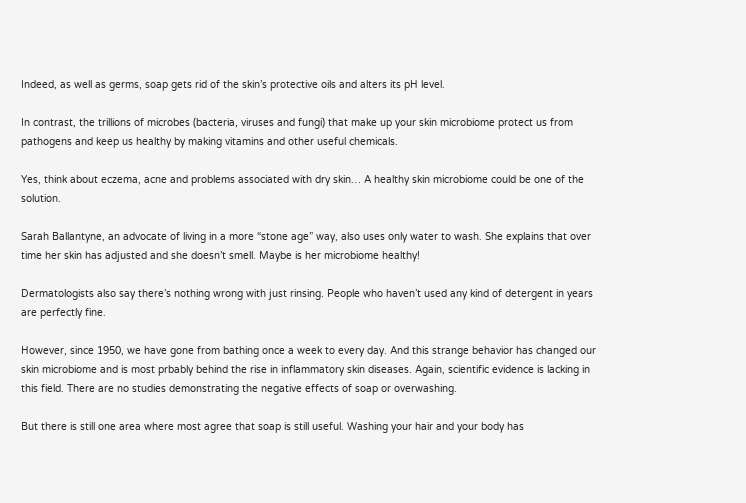Indeed, as well as germs, soap gets rid of the skin’s protective oils and alters its pH level.

In contrast, the trillions of microbes (bacteria, viruses and fungi) that make up your skin microbiome protect us from pathogens and keep us healthy by making vitamins and other useful chemicals.

Yes, think about eczema, acne and problems associated with dry skin… A healthy skin microbiome could be one of the solution.

Sarah Ballantyne, an advocate of living in a more “stone age” way, also uses only water to wash. She explains that over time her skin has adjusted and she doesn’t smell. Maybe is her microbiome healthy!

Dermatologists also say there’s nothing wrong with just rinsing. People who haven’t used any kind of detergent in years are perfectly fine.

However, since 1950, we have gone from bathing once a week to every day. And this strange behavior has changed our skin microbiome and is most prbably behind the rise in inflammatory skin diseases. Again, scientific evidence is lacking in this field. There are no studies demonstrating the negative effects of soap or overwashing.

But there is still one area where most agree that soap is still useful. Washing your hair and your body has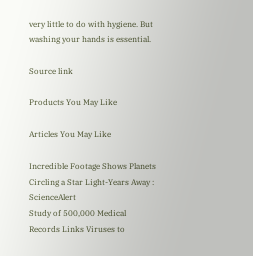very little to do with hygiene. But washing your hands is essential.

Source link

Products You May Like

Articles You May Like

Incredible Footage Shows Planets Circling a Star Light-Years Away : ScienceAlert
Study of 500,000 Medical Records Links Viruses to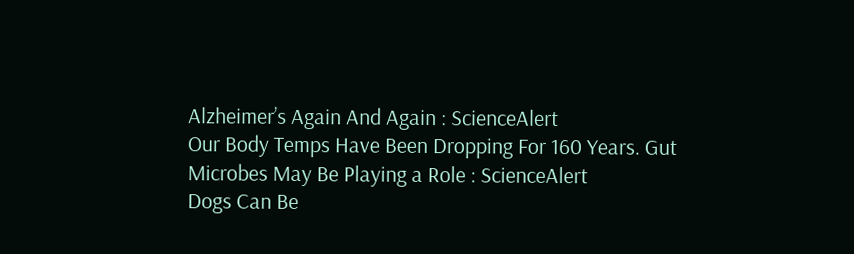Alzheimer’s Again And Again : ScienceAlert
Our Body Temps Have Been Dropping For 160 Years. Gut Microbes May Be Playing a Role : ScienceAlert
Dogs Can Be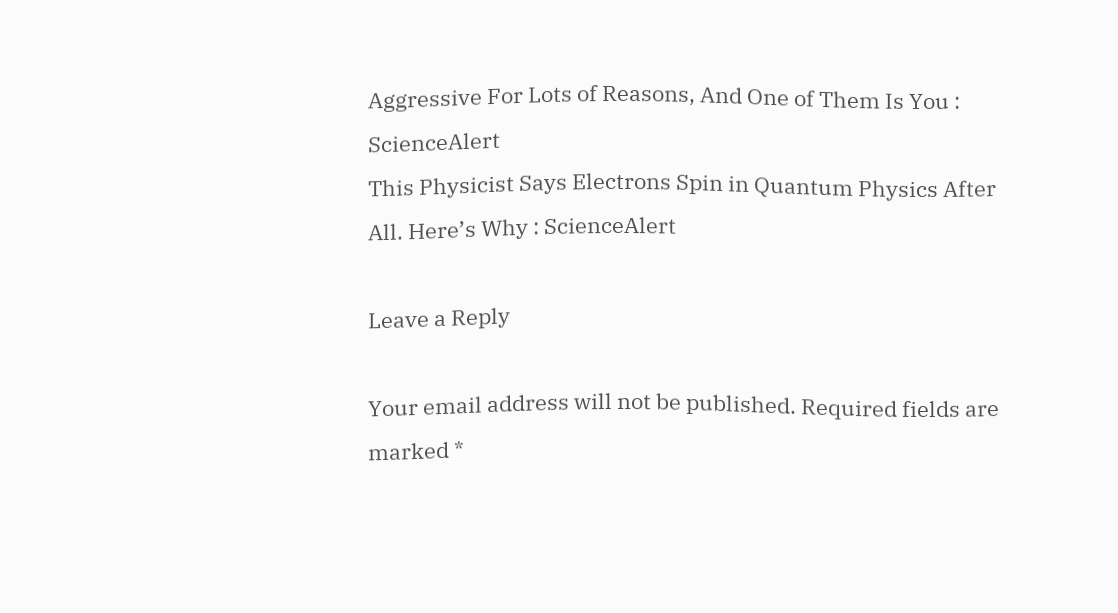Aggressive For Lots of Reasons, And One of Them Is You : ScienceAlert
This Physicist Says Electrons Spin in Quantum Physics After All. Here’s Why : ScienceAlert

Leave a Reply

Your email address will not be published. Required fields are marked *